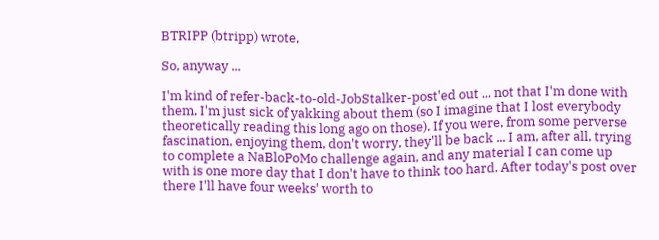BTRIPP (btripp) wrote,

So, anyway ...

I'm kind of refer-back-to-old-JobStalker-post'ed out ... not that I'm done with them, I'm just sick of yakking about them (so I imagine that I lost everybody theoretically reading this long ago on those). If you were, from some perverse fascination, enjoying them, don't worry, they'll be back ... I am, after all, trying to complete a NaBloPoMo challenge again, and any material I can come up with is one more day that I don't have to think too hard. After today's post over there I'll have four weeks' worth to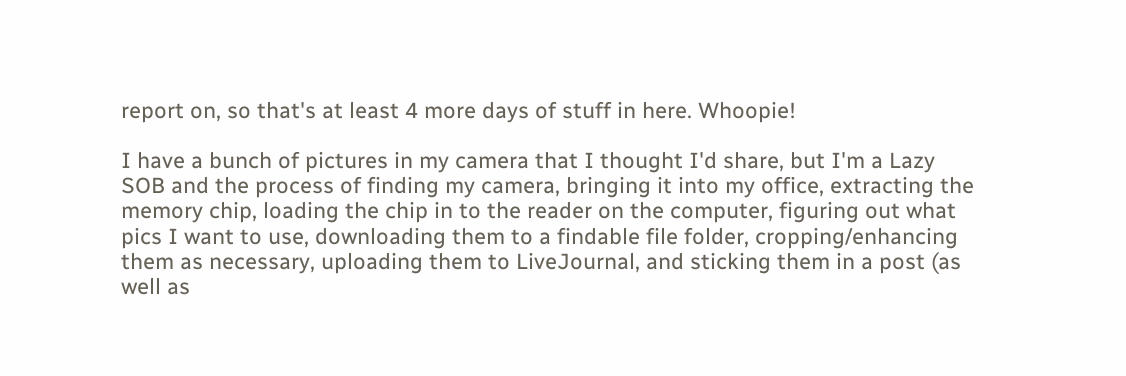report on, so that's at least 4 more days of stuff in here. Whoopie!

I have a bunch of pictures in my camera that I thought I'd share, but I'm a Lazy SOB and the process of finding my camera, bringing it into my office, extracting the memory chip, loading the chip in to the reader on the computer, figuring out what pics I want to use, downloading them to a findable file folder, cropping/enhancing them as necessary, uploading them to LiveJournal, and sticking them in a post (as well as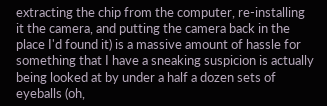extracting the chip from the computer, re-installing it the camera, and putting the camera back in the place I'd found it) is a massive amount of hassle for something that I have a sneaking suspicion is actually being looked at by under a half a dozen sets of eyeballs (oh,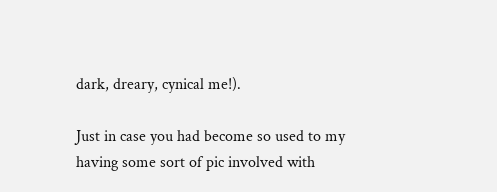dark, dreary, cynical me!).

Just in case you had become so used to my having some sort of pic involved with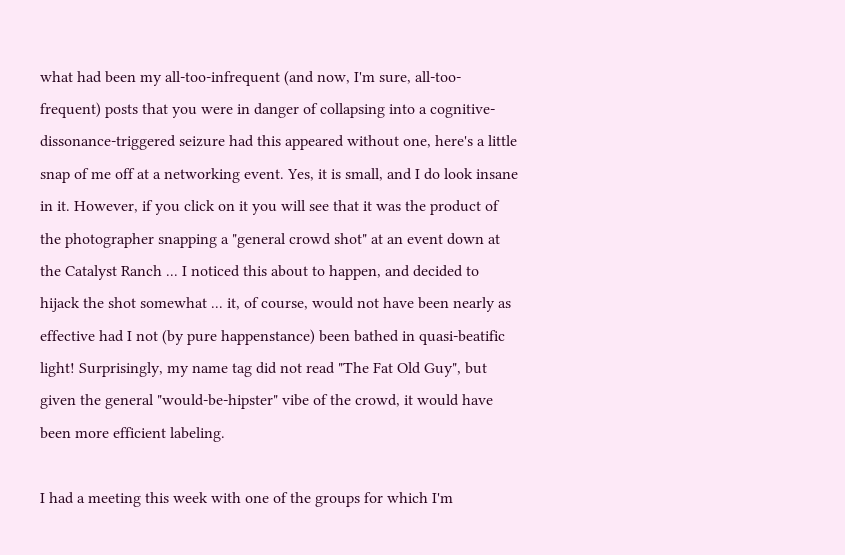what had been my all-too-infrequent (and now, I'm sure, all-too-frequent) posts that you were in danger of collapsing into a cognitive-dissonance-triggered seizure had this appeared without one, here's a little snap of me off at a networking event. Yes, it is small, and I do look insane in it. However, if you click on it you will see that it was the product of the photographer snapping a "general crowd shot" at an event down at the Catalyst Ranch ... I noticed this about to happen, and decided to hijack the shot somewhat ... it, of course, would not have been nearly as effective had I not (by pure happenstance) been bathed in quasi-beatific light! Surprisingly, my name tag did not read "The Fat Old Guy", but given the general "would-be-hipster" vibe of the crowd, it would have been more efficient labeling.

I had a meeting this week with one of the groups for which I'm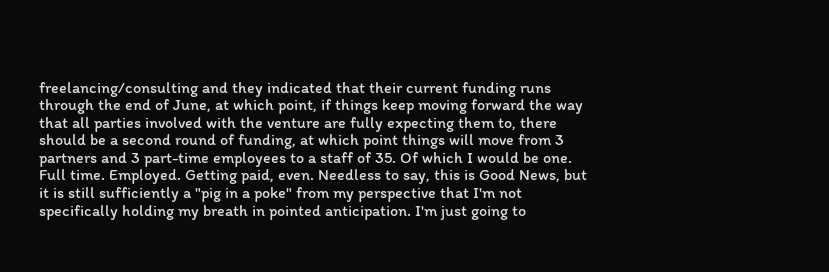freelancing/consulting and they indicated that their current funding runs through the end of June, at which point, if things keep moving forward the way that all parties involved with the venture are fully expecting them to, there should be a second round of funding, at which point things will move from 3 partners and 3 part-time employees to a staff of 35. Of which I would be one. Full time. Employed. Getting paid, even. Needless to say, this is Good News, but it is still sufficiently a "pig in a poke" from my perspective that I'm not specifically holding my breath in pointed anticipation. I'm just going to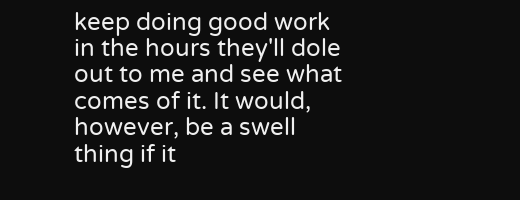keep doing good work in the hours they'll dole out to me and see what comes of it. It would, however, be a swell thing if it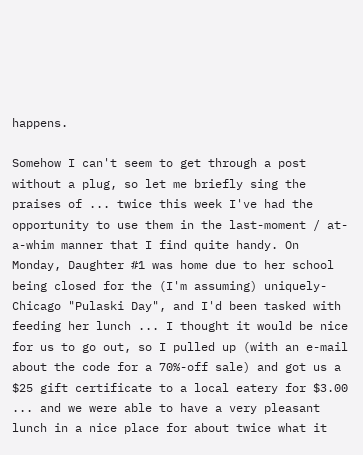happens.

Somehow I can't seem to get through a post without a plug, so let me briefly sing the praises of ... twice this week I've had the opportunity to use them in the last-moment / at-a-whim manner that I find quite handy. On Monday, Daughter #1 was home due to her school being closed for the (I'm assuming) uniquely-Chicago "Pulaski Day", and I'd been tasked with feeding her lunch ... I thought it would be nice for us to go out, so I pulled up (with an e-mail about the code for a 70%-off sale) and got us a $25 gift certificate to a local eatery for $3.00 ... and we were able to have a very pleasant lunch in a nice place for about twice what it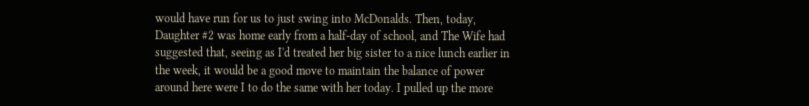would have run for us to just swing into McDonalds. Then, today, Daughter #2 was home early from a half-day of school, and The Wife had suggested that, seeing as I'd treated her big sister to a nice lunch earlier in the week, it would be a good move to maintain the balance of power around here were I to do the same with her today. I pulled up the more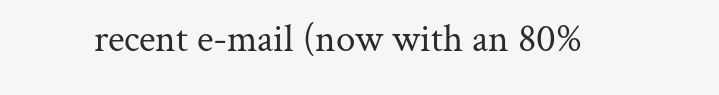recent e-mail (now with an 80%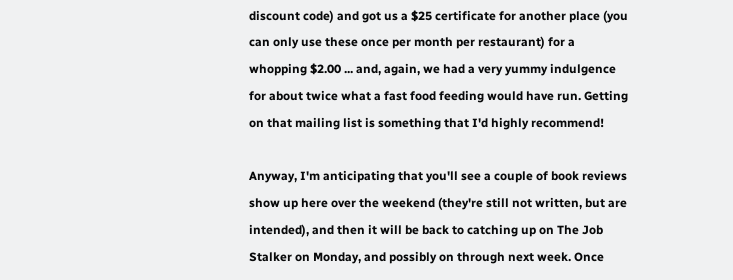discount code) and got us a $25 certificate for another place (you can only use these once per month per restaurant) for a whopping $2.00 ... and, again, we had a very yummy indulgence for about twice what a fast food feeding would have run. Getting on that mailing list is something that I'd highly recommend!

Anyway, I'm anticipating that you'll see a couple of book reviews show up here over the weekend (they're still not written, but are intended), and then it will be back to catching up on The Job Stalker on Monday, and possibly on through next week. Once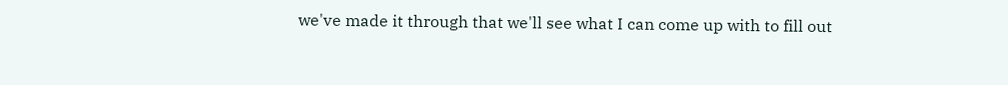we've made it through that we'll see what I can come up with to fill out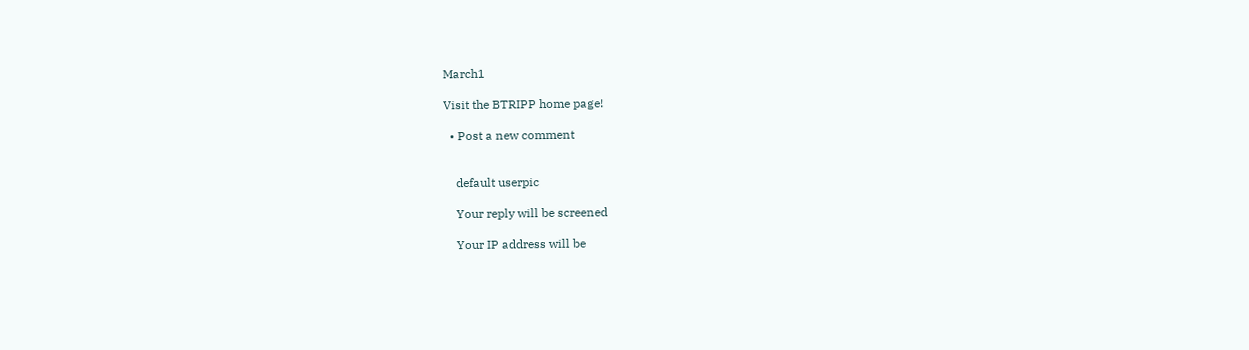March1

Visit the BTRIPP home page!

  • Post a new comment


    default userpic

    Your reply will be screened

    Your IP address will be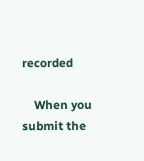recorded

    When you submit the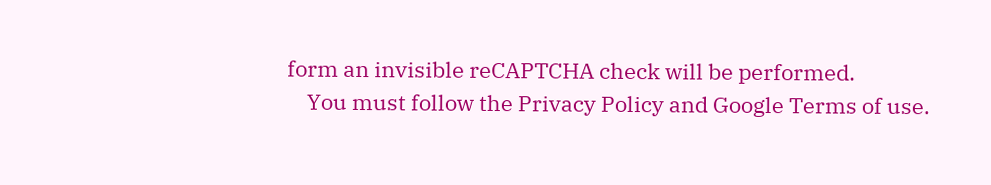form an invisible reCAPTCHA check will be performed.
    You must follow the Privacy Policy and Google Terms of use.